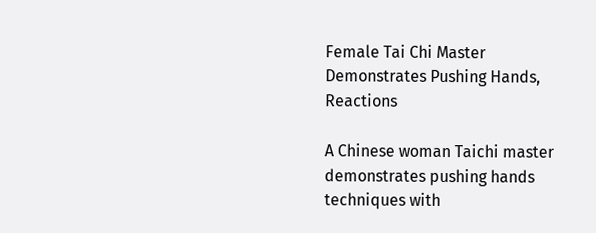Female Tai Chi Master Demonstrates Pushing Hands, Reactions

A Chinese woman Taichi master demonstrates pushing hands techniques with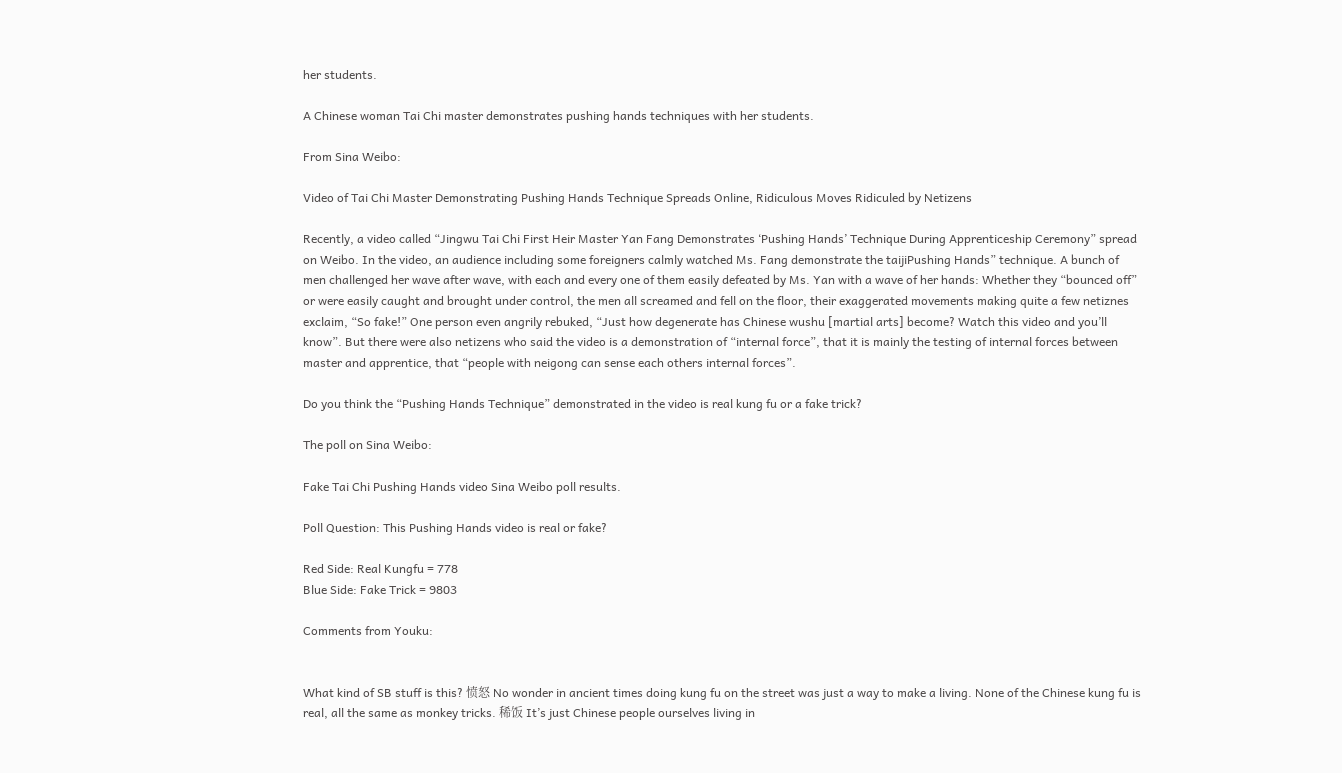her students.

A Chinese woman Tai Chi master demonstrates pushing hands techniques with her students.

From Sina Weibo:

Video of Tai Chi Master Demonstrating Pushing Hands Technique Spreads Online, Ridiculous Moves Ridiculed by Netizens

Recently, a video called “Jingwu Tai Chi First Heir Master Yan Fang Demonstrates ‘Pushing Hands’ Technique During Apprenticeship Ceremony” spread on Weibo. In the video, an audience including some foreigners calmly watched Ms. Fang demonstrate the taijiPushing Hands” technique. A bunch of men challenged her wave after wave, with each and every one of them easily defeated by Ms. Yan with a wave of her hands: Whether they “bounced off” or were easily caught and brought under control, the men all screamed and fell on the floor, their exaggerated movements making quite a few netiznes exclaim, “So fake!” One person even angrily rebuked, “Just how degenerate has Chinese wushu [martial arts] become? Watch this video and you’ll know”. But there were also netizens who said the video is a demonstration of “internal force”, that it is mainly the testing of internal forces between master and apprentice, that “people with neigong can sense each others internal forces”.

Do you think the “Pushing Hands Technique” demonstrated in the video is real kung fu or a fake trick?

The poll on Sina Weibo:

Fake Tai Chi Pushing Hands video Sina Weibo poll results.

Poll Question: This Pushing Hands video is real or fake?

Red Side: Real Kungfu = 778
Blue Side: Fake Trick = 9803

Comments from Youku:


What kind of SB stuff is this? 愤怒 No wonder in ancient times doing kung fu on the street was just a way to make a living. None of the Chinese kung fu is real, all the same as monkey tricks. 稀饭 It’s just Chinese people ourselves living in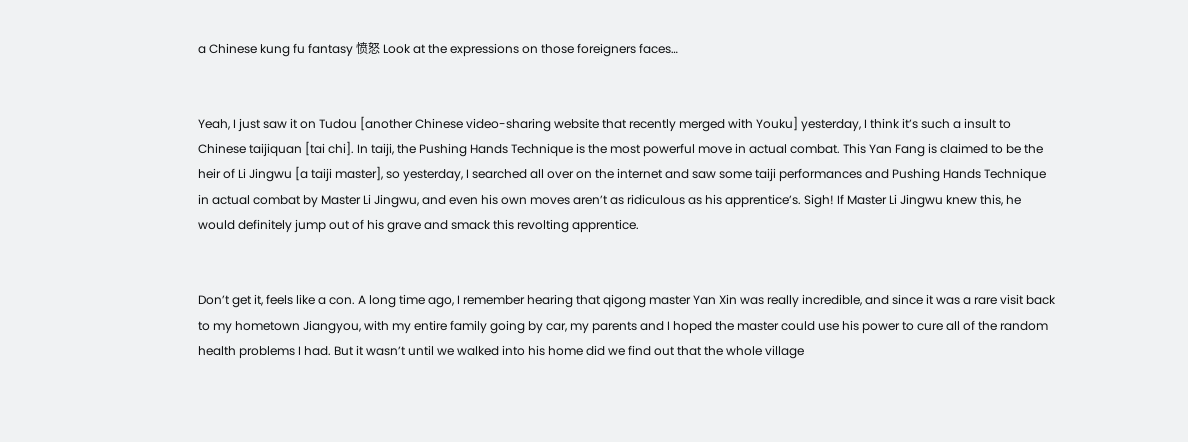a Chinese kung fu fantasy 愤怒 Look at the expressions on those foreigners faces…


Yeah, I just saw it on Tudou [another Chinese video-sharing website that recently merged with Youku] yesterday, I think it’s such a insult to Chinese taijiquan [tai chi]. In taiji, the Pushing Hands Technique is the most powerful move in actual combat. This Yan Fang is claimed to be the heir of Li Jingwu [a taiji master], so yesterday, I searched all over on the internet and saw some taiji performances and Pushing Hands Technique in actual combat by Master Li Jingwu, and even his own moves aren’t as ridiculous as his apprentice’s. Sigh! If Master Li Jingwu knew this, he would definitely jump out of his grave and smack this revolting apprentice.


Don’t get it, feels like a con. A long time ago, I remember hearing that qigong master Yan Xin was really incredible, and since it was a rare visit back to my hometown Jiangyou, with my entire family going by car, my parents and I hoped the master could use his power to cure all of the random health problems I had. But it wasn’t until we walked into his home did we find out that the whole village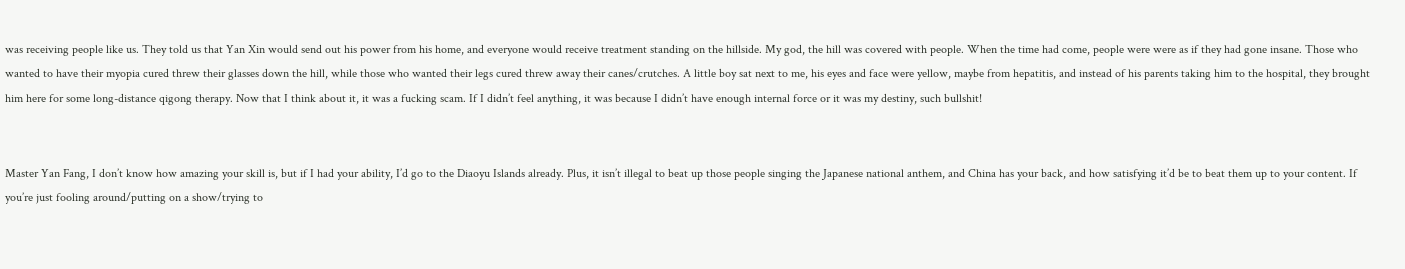was receiving people like us. They told us that Yan Xin would send out his power from his home, and everyone would receive treatment standing on the hillside. My god, the hill was covered with people. When the time had come, people were were as if they had gone insane. Those who wanted to have their myopia cured threw their glasses down the hill, while those who wanted their legs cured threw away their canes/crutches. A little boy sat next to me, his eyes and face were yellow, maybe from hepatitis, and instead of his parents taking him to the hospital, they brought him here for some long-distance qigong therapy. Now that I think about it, it was a fucking scam. If I didn’t feel anything, it was because I didn’t have enough internal force or it was my destiny, such bullshit!


Master Yan Fang, I don’t know how amazing your skill is, but if I had your ability, I’d go to the Diaoyu Islands already. Plus, it isn’t illegal to beat up those people singing the Japanese national anthem, and China has your back, and how satisfying it’d be to beat them up to your content. If you’re just fooling around/putting on a show/trying to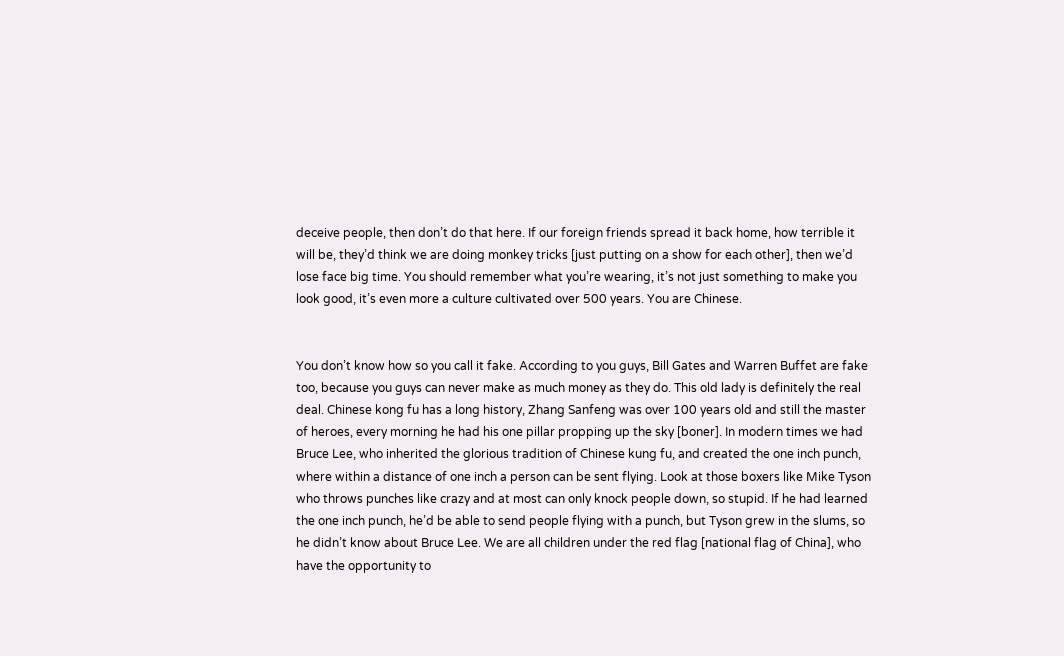deceive people, then don’t do that here. If our foreign friends spread it back home, how terrible it will be, they’d think we are doing monkey tricks [just putting on a show for each other], then we’d lose face big time. You should remember what you’re wearing, it’s not just something to make you look good, it’s even more a culture cultivated over 500 years. You are Chinese.


You don’t know how so you call it fake. According to you guys, Bill Gates and Warren Buffet are fake too, because you guys can never make as much money as they do. This old lady is definitely the real deal. Chinese kong fu has a long history, Zhang Sanfeng was over 100 years old and still the master of heroes, every morning he had his one pillar propping up the sky [boner]. In modern times we had Bruce Lee, who inherited the glorious tradition of Chinese kung fu, and created the one inch punch, where within a distance of one inch a person can be sent flying. Look at those boxers like Mike Tyson who throws punches like crazy and at most can only knock people down, so stupid. If he had learned the one inch punch, he’d be able to send people flying with a punch, but Tyson grew in the slums, so he didn’t know about Bruce Lee. We are all children under the red flag [national flag of China], who have the opportunity to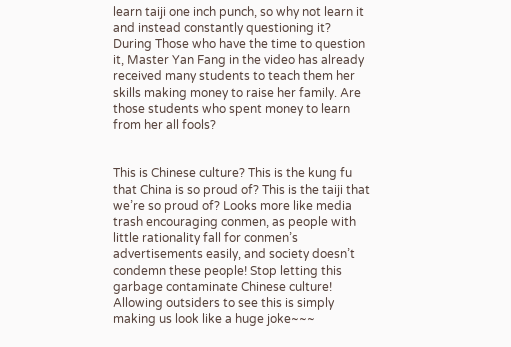learn taiji one inch punch, so why not learn it and instead constantly questioning it? During Those who have the time to question it, Master Yan Fang in the video has already received many students to teach them her skills making money to raise her family. Are those students who spent money to learn from her all fools?


This is Chinese culture? This is the kung fu that China is so proud of? This is the taiji that we’re so proud of? Looks more like media trash encouraging conmen, as people with little rationality fall for conmen’s advertisements easily, and society doesn’t condemn these people! Stop letting this garbage contaminate Chinese culture! Allowing outsiders to see this is simply making us look like a huge joke~~~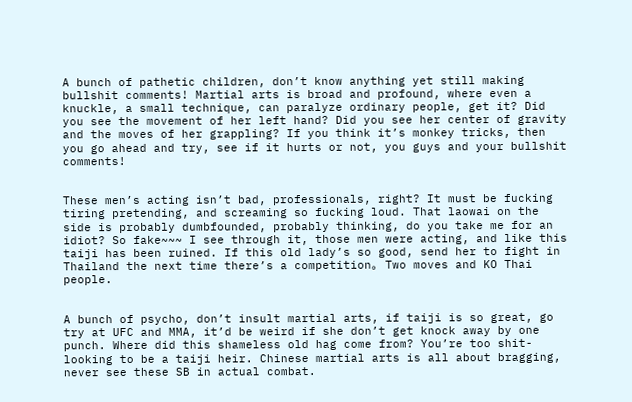A bunch of pathetic children, don’t know anything yet still making bullshit comments! Martial arts is broad and profound, where even a knuckle, a small technique, can paralyze ordinary people, get it? Did you see the movement of her left hand? Did you see her center of gravity and the moves of her grappling? If you think it’s monkey tricks, then you go ahead and try, see if it hurts or not, you guys and your bullshit comments!


These men’s acting isn’t bad, professionals, right? It must be fucking tiring pretending, and screaming so fucking loud. That laowai on the side is probably dumbfounded, probably thinking, do you take me for an idiot? So fake~~~ I see through it, those men were acting, and like this taiji has been ruined. If this old lady’s so good, send her to fight in Thailand the next time there’s a competition。 Two moves and KO Thai people.


A bunch of psycho, don’t insult martial arts, if taiji is so great, go try at UFC and MMA, it’d be weird if she don’t get knock away by one punch. Where did this shameless old hag come from? You’re too shit-looking to be a taiji heir. Chinese martial arts is all about bragging, never see these SB in actual combat.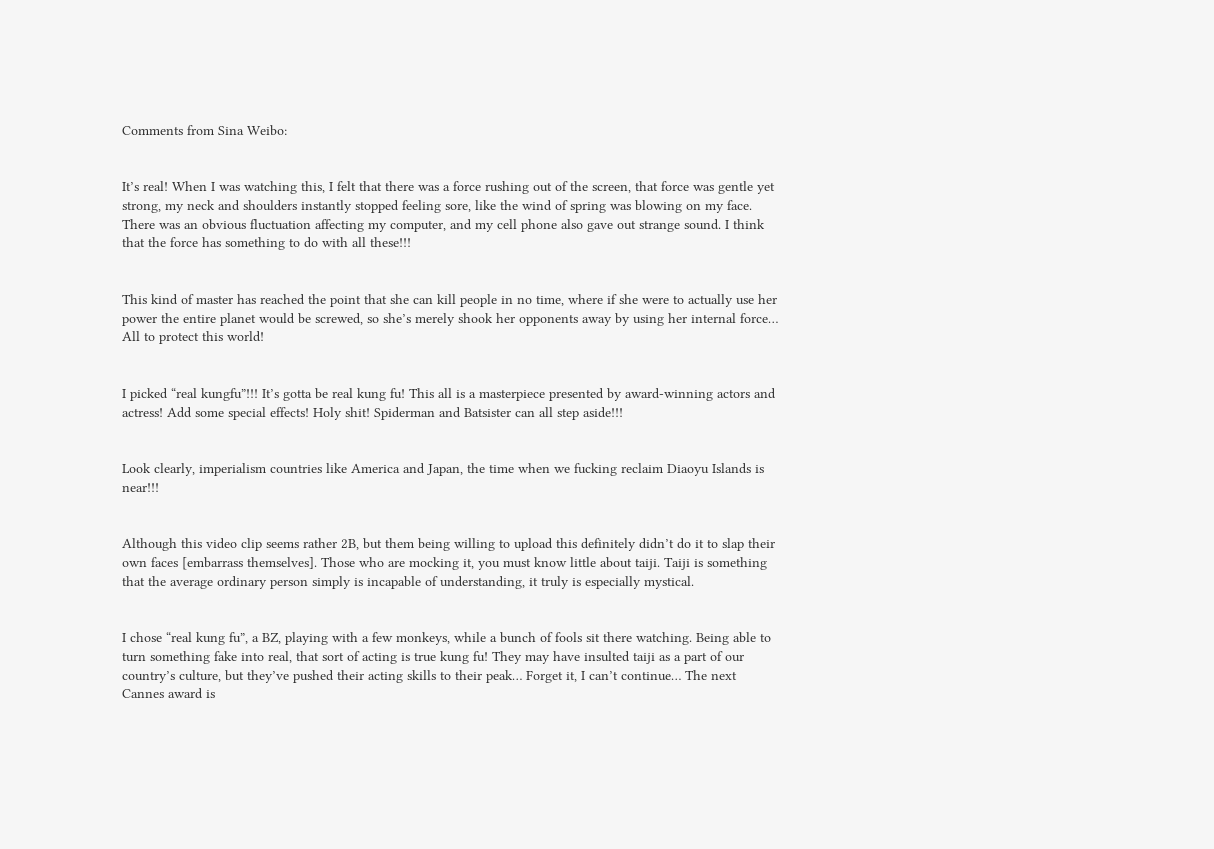Comments from Sina Weibo:


It’s real! When I was watching this, I felt that there was a force rushing out of the screen, that force was gentle yet strong, my neck and shoulders instantly stopped feeling sore, like the wind of spring was blowing on my face. There was an obvious fluctuation affecting my computer, and my cell phone also gave out strange sound. I think that the force has something to do with all these!!!


This kind of master has reached the point that she can kill people in no time, where if she were to actually use her power the entire planet would be screwed, so she’s merely shook her opponents away by using her internal force… All to protect this world!


I picked “real kungfu”!!! It’s gotta be real kung fu! This all is a masterpiece presented by award-winning actors and actress! Add some special effects! Holy shit! Spiderman and Batsister can all step aside!!!


Look clearly, imperialism countries like America and Japan, the time when we fucking reclaim Diaoyu Islands is near!!!


Although this video clip seems rather 2B, but them being willing to upload this definitely didn’t do it to slap their own faces [embarrass themselves]. Those who are mocking it, you must know little about taiji. Taiji is something that the average ordinary person simply is incapable of understanding, it truly is especially mystical.


I chose “real kung fu”, a BZ, playing with a few monkeys, while a bunch of fools sit there watching. Being able to turn something fake into real, that sort of acting is true kung fu! They may have insulted taiji as a part of our country’s culture, but they’ve pushed their acting skills to their peak… Forget it, I can’t continue… The next Cannes award is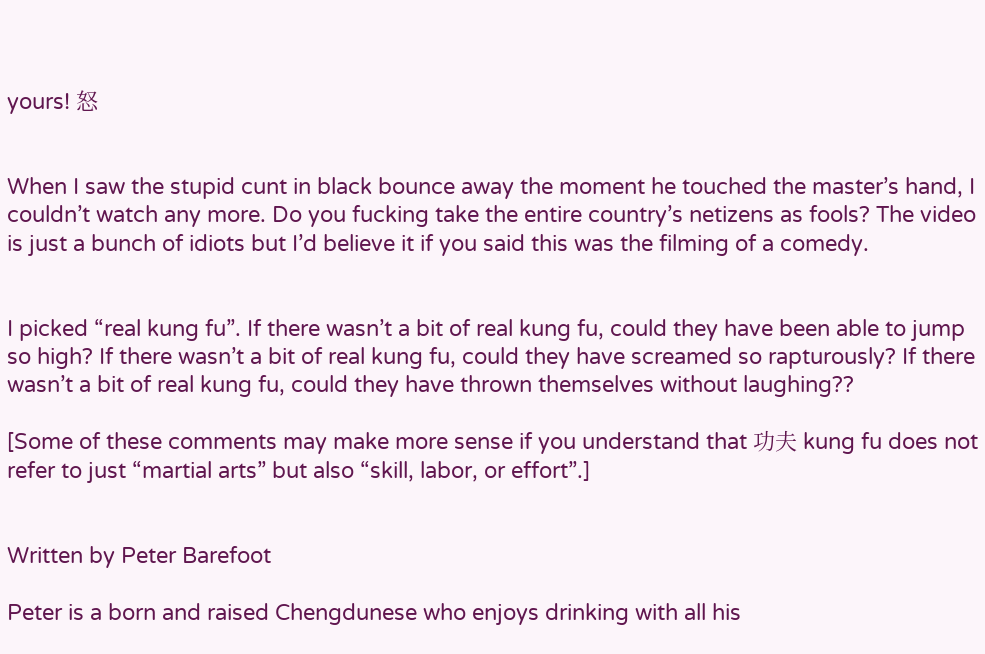yours! 怒


When I saw the stupid cunt in black bounce away the moment he touched the master’s hand, I couldn’t watch any more. Do you fucking take the entire country’s netizens as fools? The video is just a bunch of idiots but I’d believe it if you said this was the filming of a comedy.


I picked “real kung fu”. If there wasn’t a bit of real kung fu, could they have been able to jump so high? If there wasn’t a bit of real kung fu, could they have screamed so rapturously? If there wasn’t a bit of real kung fu, could they have thrown themselves without laughing??

[Some of these comments may make more sense if you understand that 功夫 kung fu does not refer to just “martial arts” but also “skill, labor, or effort”.]


Written by Peter Barefoot

Peter is a born and raised Chengdunese who enjoys drinking with all his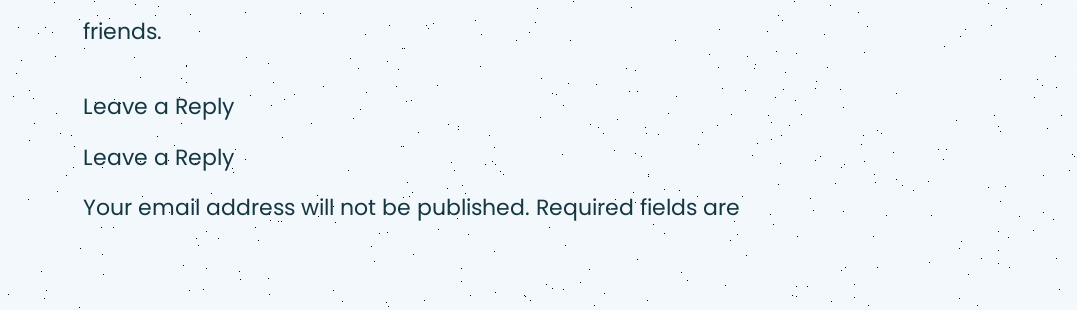friends.


Leave a Reply

Leave a Reply

Your email address will not be published. Required fields are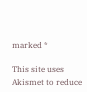marked *

This site uses Akismet to reduce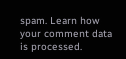spam. Learn how your comment data is processed.